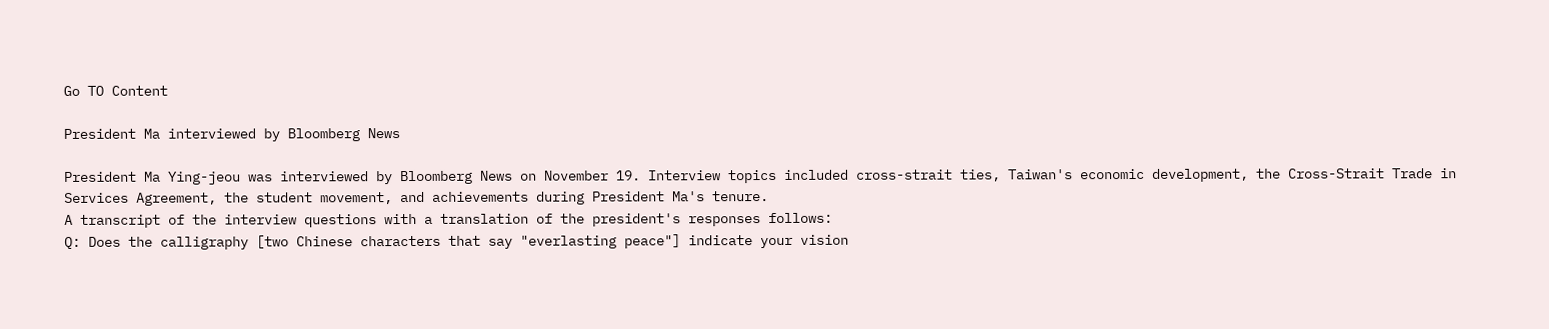Go TO Content

President Ma interviewed by Bloomberg News

President Ma Ying-jeou was interviewed by Bloomberg News on November 19. Interview topics included cross-strait ties, Taiwan's economic development, the Cross-Strait Trade in Services Agreement, the student movement, and achievements during President Ma's tenure.
A transcript of the interview questions with a translation of the president's responses follows:
Q: Does the calligraphy [two Chinese characters that say "everlasting peace"] indicate your vision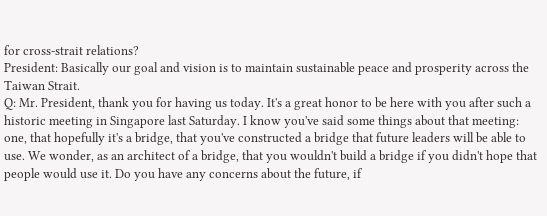for cross-strait relations?
President: Basically our goal and vision is to maintain sustainable peace and prosperity across the Taiwan Strait.
Q: Mr. President, thank you for having us today. It's a great honor to be here with you after such a historic meeting in Singapore last Saturday. I know you've said some things about that meeting: one, that hopefully it's a bridge, that you've constructed a bridge that future leaders will be able to use. We wonder, as an architect of a bridge, that you wouldn't build a bridge if you didn't hope that people would use it. Do you have any concerns about the future, if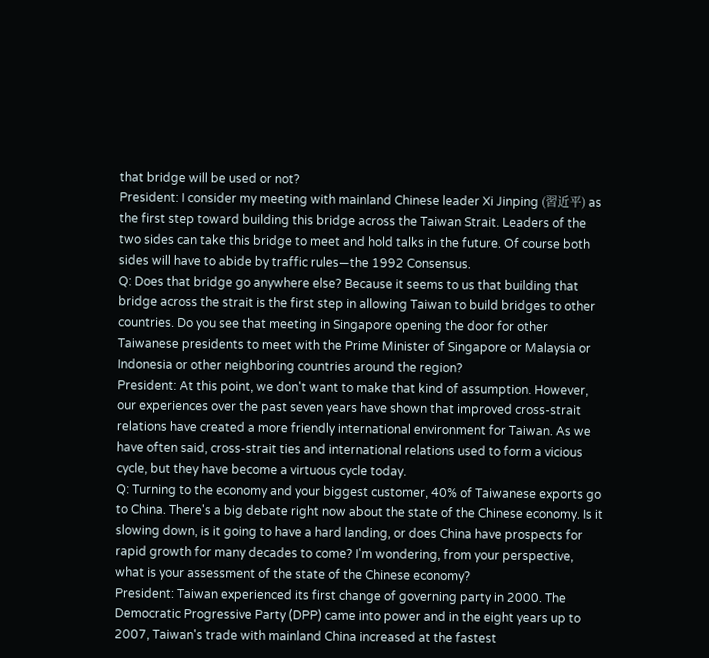that bridge will be used or not?
President: I consider my meeting with mainland Chinese leader Xi Jinping (習近平) as the first step toward building this bridge across the Taiwan Strait. Leaders of the two sides can take this bridge to meet and hold talks in the future. Of course both sides will have to abide by traffic rules—the 1992 Consensus.
Q: Does that bridge go anywhere else? Because it seems to us that building that bridge across the strait is the first step in allowing Taiwan to build bridges to other countries. Do you see that meeting in Singapore opening the door for other Taiwanese presidents to meet with the Prime Minister of Singapore or Malaysia or Indonesia or other neighboring countries around the region?
President: At this point, we don't want to make that kind of assumption. However, our experiences over the past seven years have shown that improved cross-strait relations have created a more friendly international environment for Taiwan. As we have often said, cross-strait ties and international relations used to form a vicious cycle, but they have become a virtuous cycle today.
Q: Turning to the economy and your biggest customer, 40% of Taiwanese exports go to China. There's a big debate right now about the state of the Chinese economy. Is it slowing down, is it going to have a hard landing, or does China have prospects for rapid growth for many decades to come? I'm wondering, from your perspective, what is your assessment of the state of the Chinese economy?
President: Taiwan experienced its first change of governing party in 2000. The Democratic Progressive Party (DPP) came into power and in the eight years up to 2007, Taiwan's trade with mainland China increased at the fastest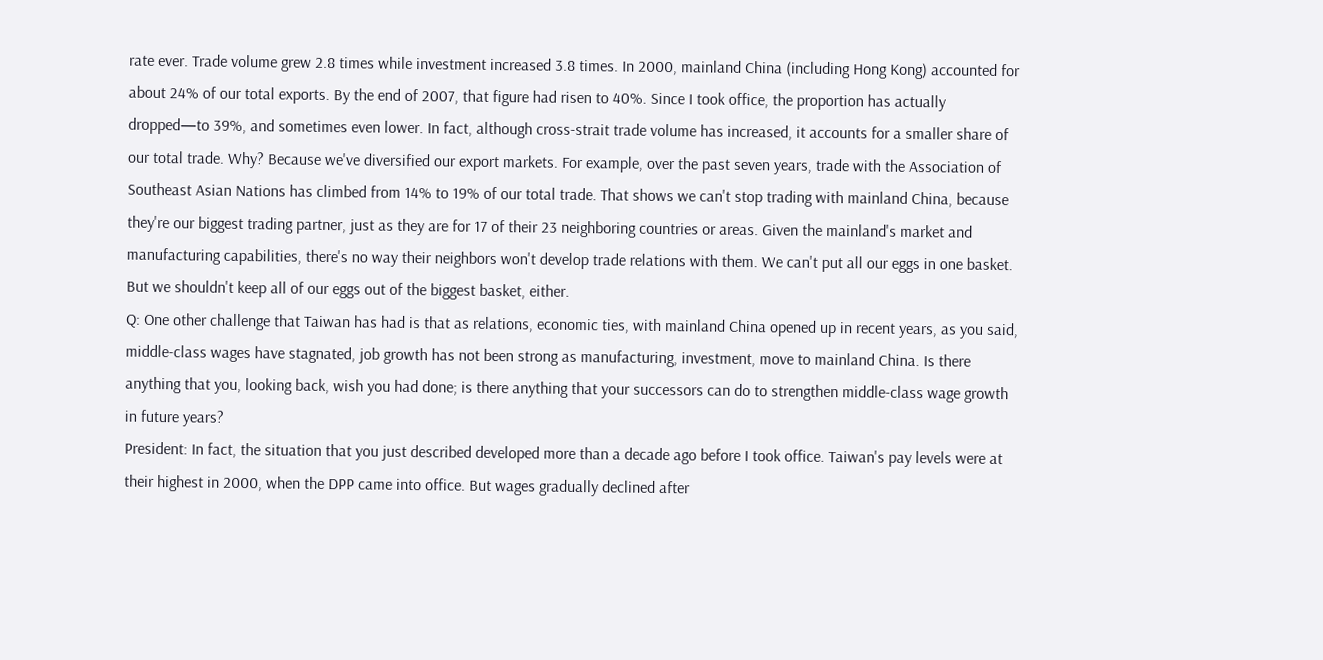rate ever. Trade volume grew 2.8 times while investment increased 3.8 times. In 2000, mainland China (including Hong Kong) accounted for about 24% of our total exports. By the end of 2007, that figure had risen to 40%. Since I took office, the proportion has actually dropped—to 39%, and sometimes even lower. In fact, although cross-strait trade volume has increased, it accounts for a smaller share of our total trade. Why? Because we've diversified our export markets. For example, over the past seven years, trade with the Association of Southeast Asian Nations has climbed from 14% to 19% of our total trade. That shows we can't stop trading with mainland China, because they're our biggest trading partner, just as they are for 17 of their 23 neighboring countries or areas. Given the mainland's market and manufacturing capabilities, there's no way their neighbors won't develop trade relations with them. We can't put all our eggs in one basket. But we shouldn't keep all of our eggs out of the biggest basket, either.
Q: One other challenge that Taiwan has had is that as relations, economic ties, with mainland China opened up in recent years, as you said, middle-class wages have stagnated, job growth has not been strong as manufacturing, investment, move to mainland China. Is there anything that you, looking back, wish you had done; is there anything that your successors can do to strengthen middle-class wage growth in future years?
President: In fact, the situation that you just described developed more than a decade ago before I took office. Taiwan's pay levels were at their highest in 2000, when the DPP came into office. But wages gradually declined after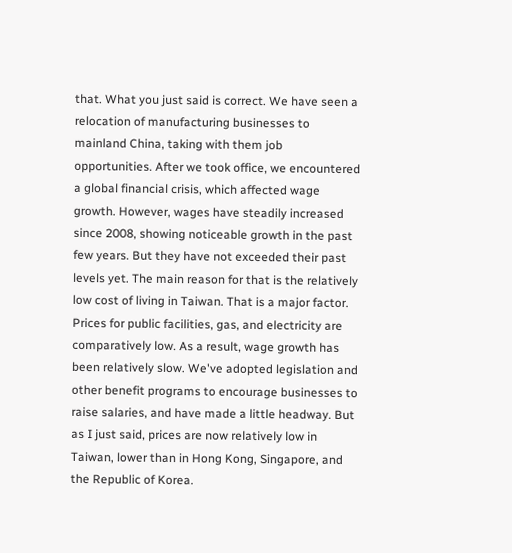that. What you just said is correct. We have seen a relocation of manufacturing businesses to mainland China, taking with them job opportunities. After we took office, we encountered a global financial crisis, which affected wage growth. However, wages have steadily increased since 2008, showing noticeable growth in the past few years. But they have not exceeded their past levels yet. The main reason for that is the relatively low cost of living in Taiwan. That is a major factor. Prices for public facilities, gas, and electricity are comparatively low. As a result, wage growth has been relatively slow. We've adopted legislation and other benefit programs to encourage businesses to raise salaries, and have made a little headway. But as I just said, prices are now relatively low in Taiwan, lower than in Hong Kong, Singapore, and the Republic of Korea.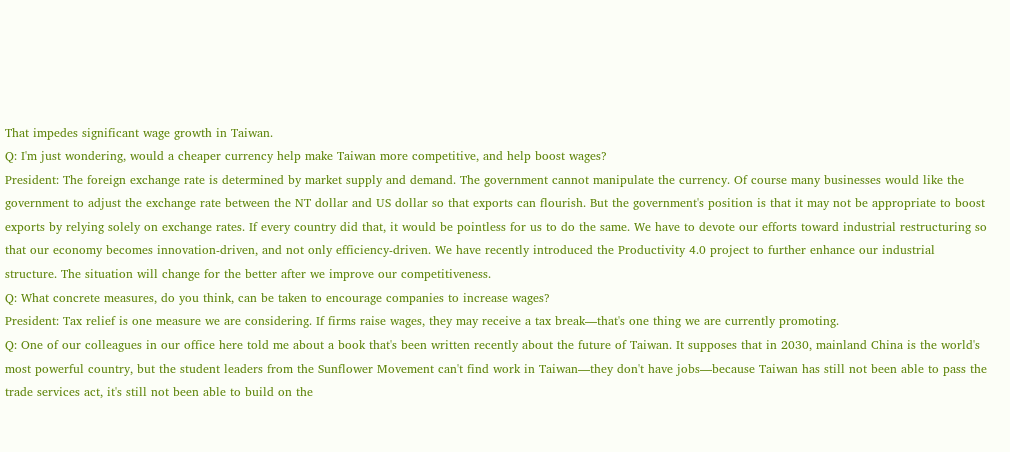That impedes significant wage growth in Taiwan.
Q: I'm just wondering, would a cheaper currency help make Taiwan more competitive, and help boost wages?
President: The foreign exchange rate is determined by market supply and demand. The government cannot manipulate the currency. Of course many businesses would like the government to adjust the exchange rate between the NT dollar and US dollar so that exports can flourish. But the government's position is that it may not be appropriate to boost exports by relying solely on exchange rates. If every country did that, it would be pointless for us to do the same. We have to devote our efforts toward industrial restructuring so that our economy becomes innovation-driven, and not only efficiency-driven. We have recently introduced the Productivity 4.0 project to further enhance our industrial structure. The situation will change for the better after we improve our competitiveness.
Q: What concrete measures, do you think, can be taken to encourage companies to increase wages?
President: Tax relief is one measure we are considering. If firms raise wages, they may receive a tax break—that's one thing we are currently promoting.
Q: One of our colleagues in our office here told me about a book that's been written recently about the future of Taiwan. It supposes that in 2030, mainland China is the world's most powerful country, but the student leaders from the Sunflower Movement can't find work in Taiwan—they don't have jobs—because Taiwan has still not been able to pass the trade services act, it's still not been able to build on the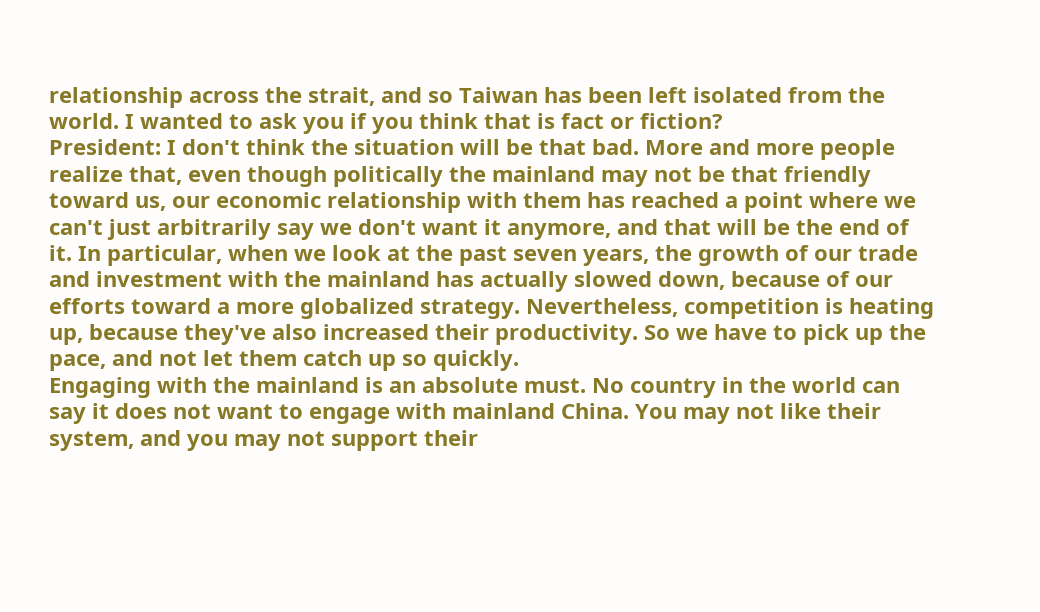relationship across the strait, and so Taiwan has been left isolated from the world. I wanted to ask you if you think that is fact or fiction?
President: I don't think the situation will be that bad. More and more people realize that, even though politically the mainland may not be that friendly toward us, our economic relationship with them has reached a point where we can't just arbitrarily say we don't want it anymore, and that will be the end of it. In particular, when we look at the past seven years, the growth of our trade and investment with the mainland has actually slowed down, because of our efforts toward a more globalized strategy. Nevertheless, competition is heating up, because they've also increased their productivity. So we have to pick up the pace, and not let them catch up so quickly.
Engaging with the mainland is an absolute must. No country in the world can say it does not want to engage with mainland China. You may not like their system, and you may not support their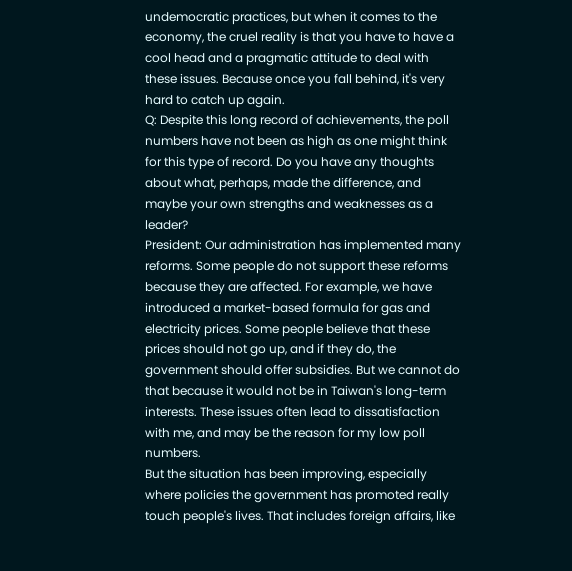undemocratic practices, but when it comes to the economy, the cruel reality is that you have to have a cool head and a pragmatic attitude to deal with these issues. Because once you fall behind, it's very hard to catch up again.
Q: Despite this long record of achievements, the poll numbers have not been as high as one might think for this type of record. Do you have any thoughts about what, perhaps, made the difference, and maybe your own strengths and weaknesses as a leader?
President: Our administration has implemented many reforms. Some people do not support these reforms because they are affected. For example, we have introduced a market-based formula for gas and electricity prices. Some people believe that these prices should not go up, and if they do, the government should offer subsidies. But we cannot do that because it would not be in Taiwan's long-term interests. These issues often lead to dissatisfaction with me, and may be the reason for my low poll numbers.
But the situation has been improving, especially where policies the government has promoted really touch people's lives. That includes foreign affairs, like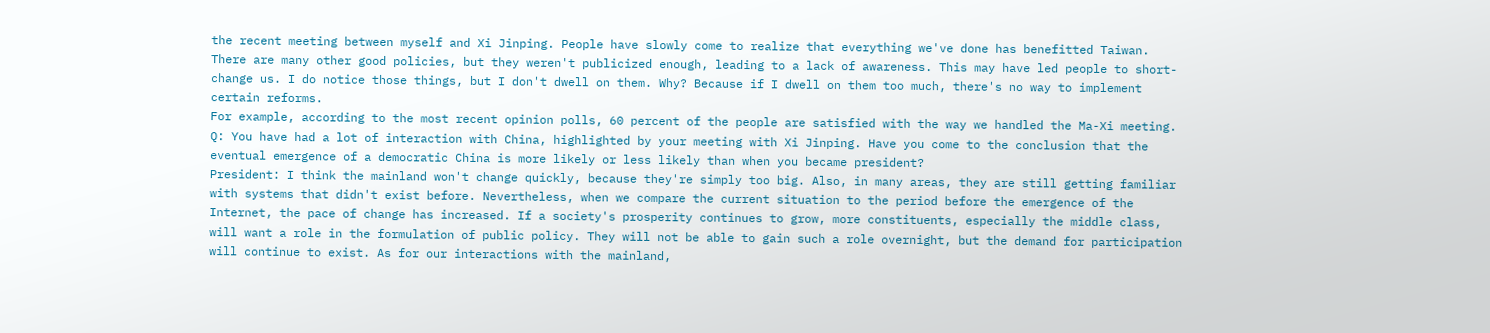the recent meeting between myself and Xi Jinping. People have slowly come to realize that everything we've done has benefitted Taiwan. There are many other good policies, but they weren't publicized enough, leading to a lack of awareness. This may have led people to short-change us. I do notice those things, but I don't dwell on them. Why? Because if I dwell on them too much, there's no way to implement certain reforms.
For example, according to the most recent opinion polls, 60 percent of the people are satisfied with the way we handled the Ma-Xi meeting.
Q: You have had a lot of interaction with China, highlighted by your meeting with Xi Jinping. Have you come to the conclusion that the eventual emergence of a democratic China is more likely or less likely than when you became president?
President: I think the mainland won't change quickly, because they're simply too big. Also, in many areas, they are still getting familiar with systems that didn't exist before. Nevertheless, when we compare the current situation to the period before the emergence of the Internet, the pace of change has increased. If a society's prosperity continues to grow, more constituents, especially the middle class, will want a role in the formulation of public policy. They will not be able to gain such a role overnight, but the demand for participation will continue to exist. As for our interactions with the mainland,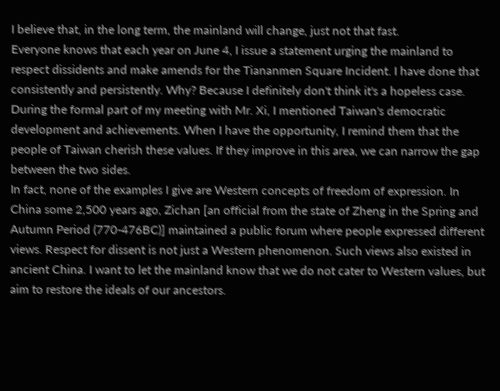I believe that, in the long term, the mainland will change, just not that fast.
Everyone knows that each year on June 4, I issue a statement urging the mainland to respect dissidents and make amends for the Tiananmen Square Incident. I have done that consistently and persistently. Why? Because I definitely don't think it's a hopeless case.
During the formal part of my meeting with Mr. Xi, I mentioned Taiwan's democratic development and achievements. When I have the opportunity, I remind them that the people of Taiwan cherish these values. If they improve in this area, we can narrow the gap between the two sides.
In fact, none of the examples I give are Western concepts of freedom of expression. In China some 2,500 years ago, Zichan [an official from the state of Zheng in the Spring and Autumn Period (770-476BC)] maintained a public forum where people expressed different views. Respect for dissent is not just a Western phenomenon. Such views also existed in ancient China. I want to let the mainland know that we do not cater to Western values, but aim to restore the ideals of our ancestors.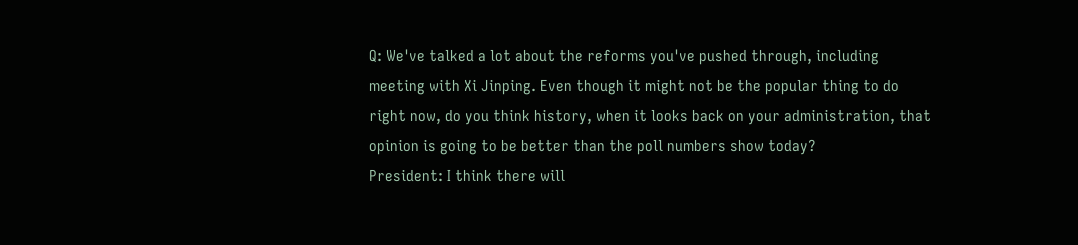Q: We've talked a lot about the reforms you've pushed through, including meeting with Xi Jinping. Even though it might not be the popular thing to do right now, do you think history, when it looks back on your administration, that opinion is going to be better than the poll numbers show today?
President: I think there will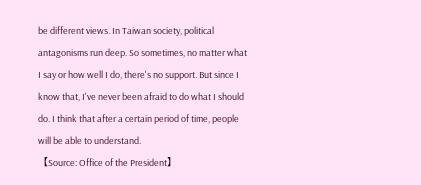be different views. In Taiwan society, political antagonisms run deep. So sometimes, no matter what I say or how well I do, there's no support. But since I know that, I've never been afraid to do what I should do. I think that after a certain period of time, people will be able to understand.
【Source: Office of the President】